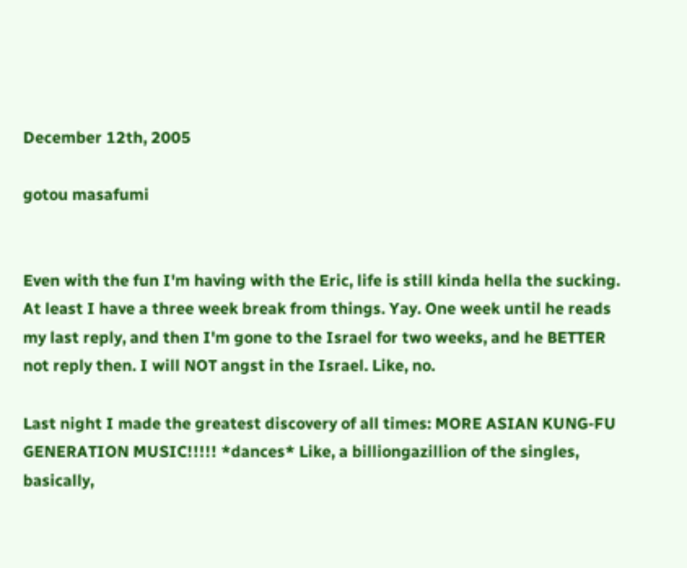December 12th, 2005

gotou masafumi


Even with the fun I'm having with the Eric, life is still kinda hella the sucking. At least I have a three week break from things. Yay. One week until he reads my last reply, and then I'm gone to the Israel for two weeks, and he BETTER not reply then. I will NOT angst in the Israel. Like, no.

Last night I made the greatest discovery of all times: MORE ASIAN KUNG-FU GENERATION MUSIC!!!!! *dances* Like, a billiongazillion of the singles, basically,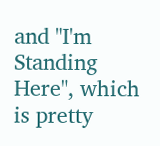and "I'm Standing Here", which is pretty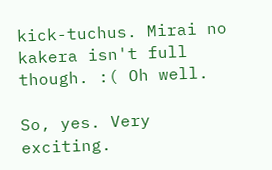kick-tuchus. Mirai no kakera isn't full though. :( Oh well.

So, yes. Very exciting.